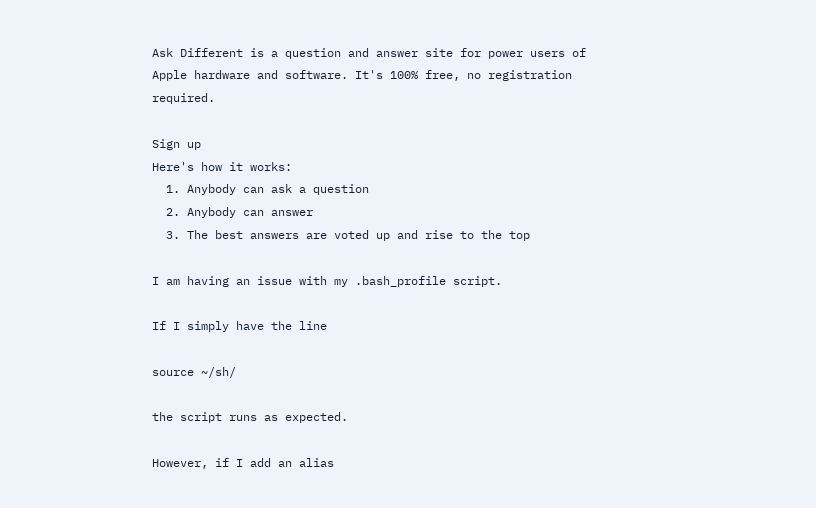Ask Different is a question and answer site for power users of Apple hardware and software. It's 100% free, no registration required.

Sign up
Here's how it works:
  1. Anybody can ask a question
  2. Anybody can answer
  3. The best answers are voted up and rise to the top

I am having an issue with my .bash_profile script.

If I simply have the line

source ~/sh/

the script runs as expected.

However, if I add an alias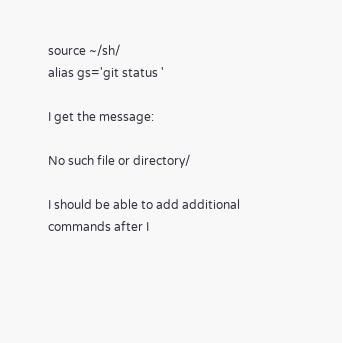source ~/sh/
alias gs='git status '

I get the message:

No such file or directory/

I should be able to add additional commands after I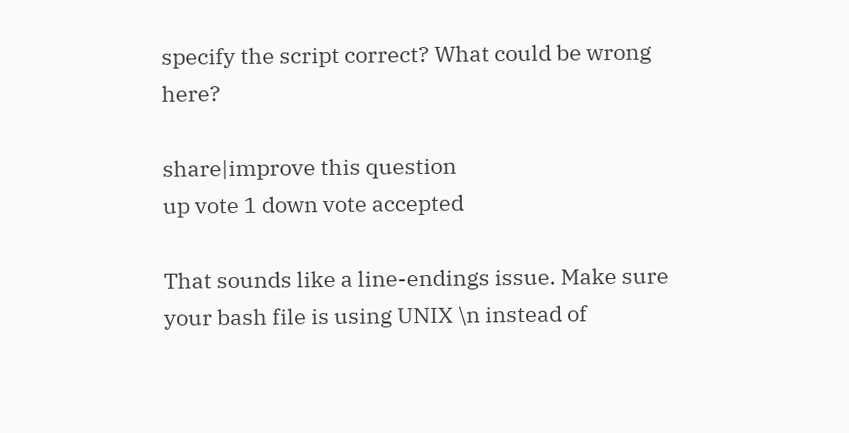specify the script correct? What could be wrong here?

share|improve this question
up vote 1 down vote accepted

That sounds like a line-endings issue. Make sure your bash file is using UNIX \n instead of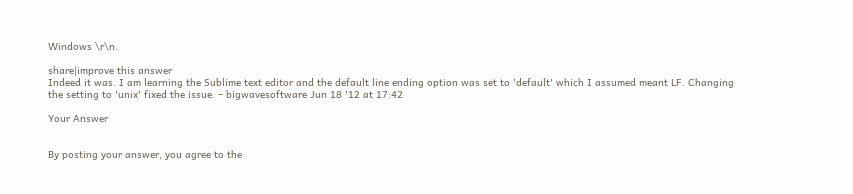Windows \r\n.

share|improve this answer
Indeed it was. I am learning the Sublime text editor and the default line ending option was set to 'default' which I assumed meant LF. Changing the setting to 'unix' fixed the issue. – bigwavesoftware Jun 18 '12 at 17:42

Your Answer


By posting your answer, you agree to the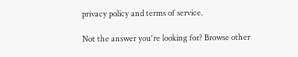privacy policy and terms of service.

Not the answer you're looking for? Browse other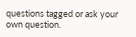questions tagged or ask your own question.